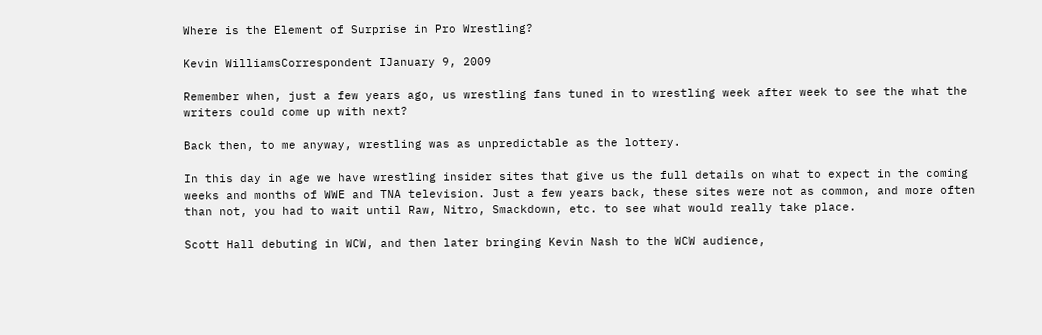Where is the Element of Surprise in Pro Wrestling?

Kevin WilliamsCorrespondent IJanuary 9, 2009

Remember when, just a few years ago, us wrestling fans tuned in to wrestling week after week to see the what the writers could come up with next?

Back then, to me anyway, wrestling was as unpredictable as the lottery.

In this day in age we have wrestling insider sites that give us the full details on what to expect in the coming weeks and months of WWE and TNA television. Just a few years back, these sites were not as common, and more often than not, you had to wait until Raw, Nitro, Smackdown, etc. to see what would really take place.

Scott Hall debuting in WCW, and then later bringing Kevin Nash to the WCW audience,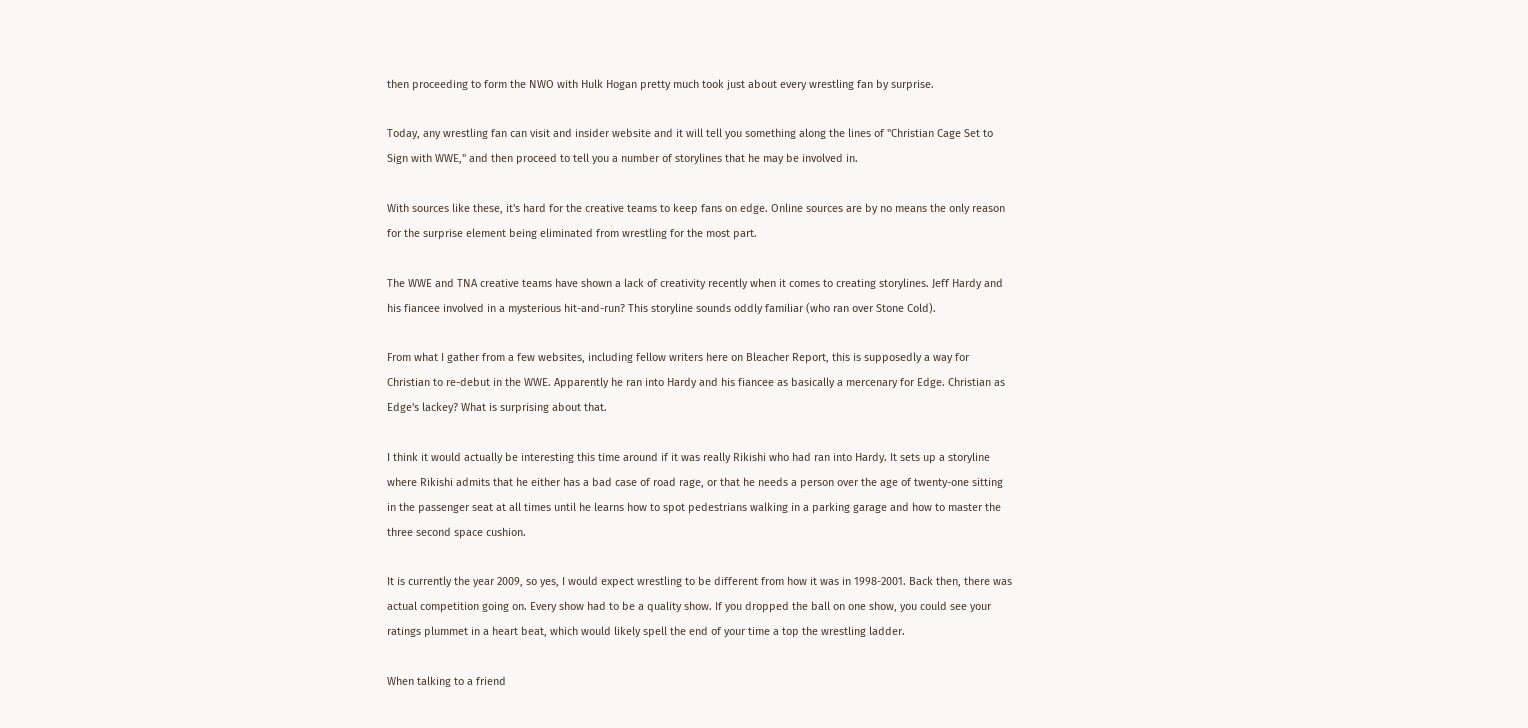then proceeding to form the NWO with Hulk Hogan pretty much took just about every wrestling fan by surprise.

Today, any wrestling fan can visit and insider website and it will tell you something along the lines of "Christian Cage Set to Sign with WWE," and then proceed to tell you a number of storylines that he may be involved in.

With sources like these, it's hard for the creative teams to keep fans on edge. Online sources are by no means the only reason for the surprise element being eliminated from wrestling for the most part.

The WWE and TNA creative teams have shown a lack of creativity recently when it comes to creating storylines. Jeff Hardy and his fiancee involved in a mysterious hit-and-run? This storyline sounds oddly familiar (who ran over Stone Cold).

From what I gather from a few websites, including fellow writers here on Bleacher Report, this is supposedly a way for Christian to re-debut in the WWE. Apparently he ran into Hardy and his fiancee as basically a mercenary for Edge. Christian as Edge's lackey? What is surprising about that.

I think it would actually be interesting this time around if it was really Rikishi who had ran into Hardy. It sets up a storyline where Rikishi admits that he either has a bad case of road rage, or that he needs a person over the age of twenty-one sitting in the passenger seat at all times until he learns how to spot pedestrians walking in a parking garage and how to master the three second space cushion.

It is currently the year 2009, so yes, I would expect wrestling to be different from how it was in 1998-2001. Back then, there was actual competition going on. Every show had to be a quality show. If you dropped the ball on one show, you could see your ratings plummet in a heart beat, which would likely spell the end of your time a top the wrestling ladder.

When talking to a friend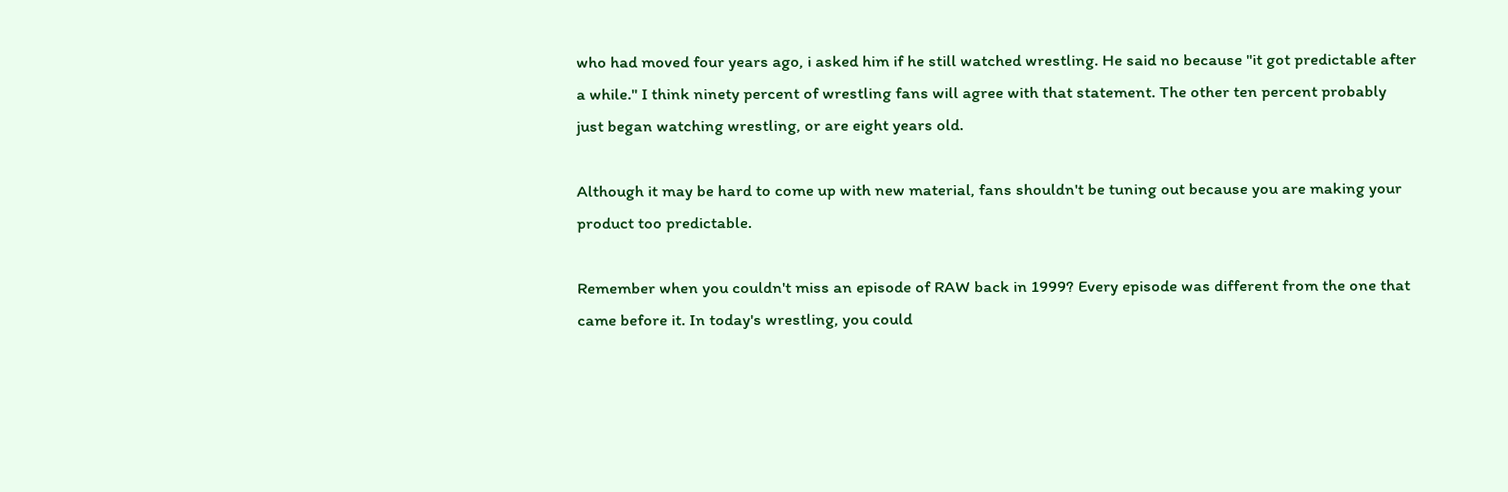who had moved four years ago, i asked him if he still watched wrestling. He said no because "it got predictable after a while." I think ninety percent of wrestling fans will agree with that statement. The other ten percent probably just began watching wrestling, or are eight years old.

Although it may be hard to come up with new material, fans shouldn't be tuning out because you are making your product too predictable.

Remember when you couldn't miss an episode of RAW back in 1999? Every episode was different from the one that came before it. In today's wrestling, you could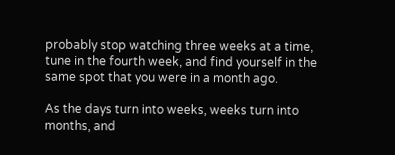probably stop watching three weeks at a time, tune in the fourth week, and find yourself in the same spot that you were in a month ago.

As the days turn into weeks, weeks turn into months, and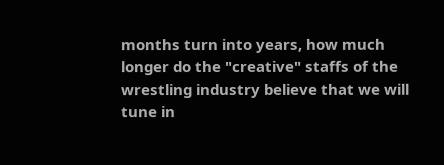months turn into years, how much longer do the "creative" staffs of the wrestling industry believe that we will tune in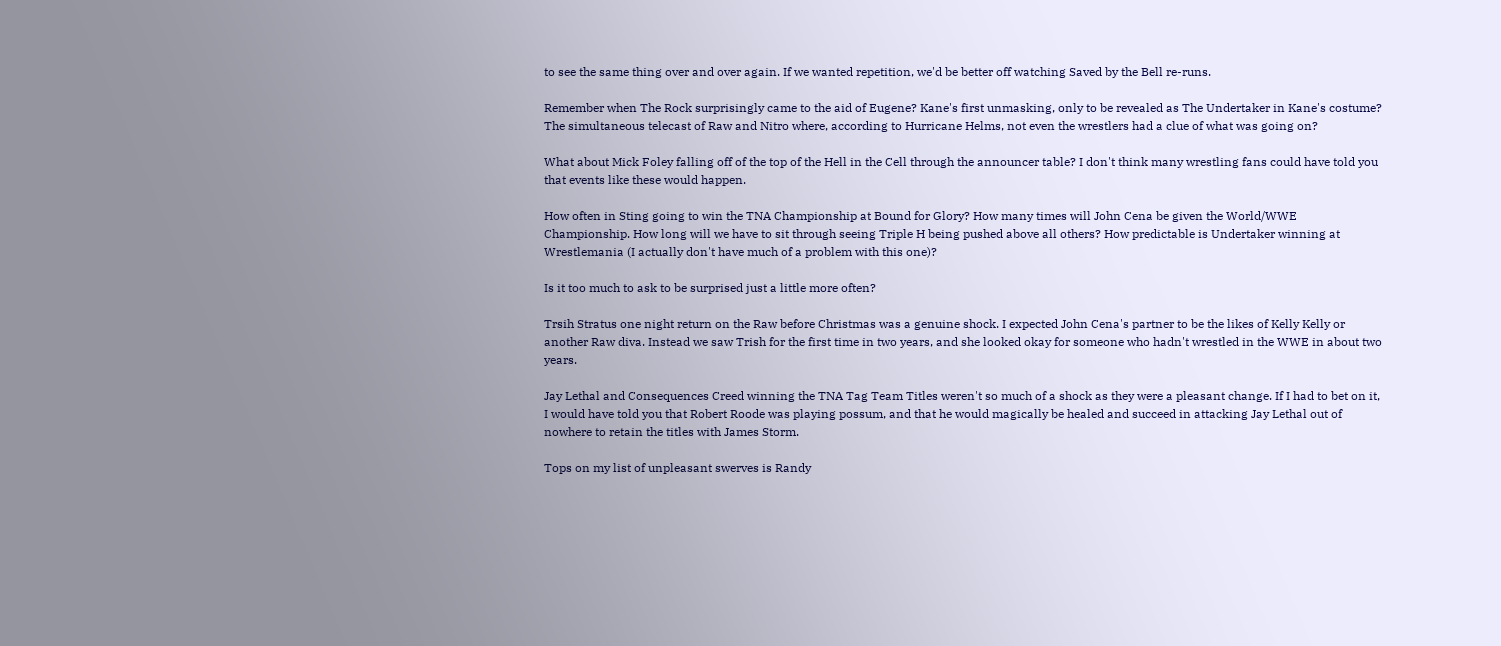to see the same thing over and over again. If we wanted repetition, we'd be better off watching Saved by the Bell re-runs.

Remember when The Rock surprisingly came to the aid of Eugene? Kane's first unmasking, only to be revealed as The Undertaker in Kane's costume? The simultaneous telecast of Raw and Nitro where, according to Hurricane Helms, not even the wrestlers had a clue of what was going on?

What about Mick Foley falling off of the top of the Hell in the Cell through the announcer table? I don't think many wrestling fans could have told you that events like these would happen.

How often in Sting going to win the TNA Championship at Bound for Glory? How many times will John Cena be given the World/WWE Championship. How long will we have to sit through seeing Triple H being pushed above all others? How predictable is Undertaker winning at Wrestlemania (I actually don't have much of a problem with this one)?

Is it too much to ask to be surprised just a little more often?

Trsih Stratus one night return on the Raw before Christmas was a genuine shock. I expected John Cena's partner to be the likes of Kelly Kelly or another Raw diva. Instead we saw Trish for the first time in two years, and she looked okay for someone who hadn't wrestled in the WWE in about two years.

Jay Lethal and Consequences Creed winning the TNA Tag Team Titles weren't so much of a shock as they were a pleasant change. If I had to bet on it, I would have told you that Robert Roode was playing possum, and that he would magically be healed and succeed in attacking Jay Lethal out of nowhere to retain the titles with James Storm.

Tops on my list of unpleasant swerves is Randy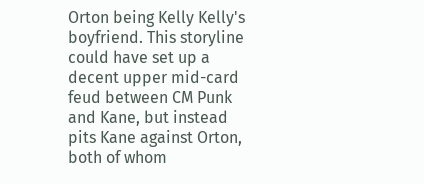Orton being Kelly Kelly's boyfriend. This storyline could have set up a decent upper mid-card feud between CM Punk and Kane, but instead pits Kane against Orton, both of whom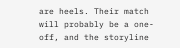are heels. Their match will probably be a one-off, and the storyline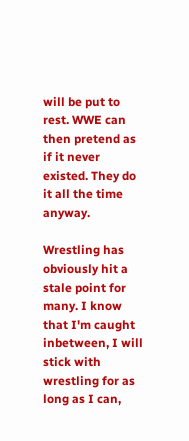will be put to rest. WWE can then pretend as if it never existed. They do it all the time anyway.

Wrestling has obviously hit a stale point for many. I know that I'm caught inbetween, I will stick with wrestling for as long as I can,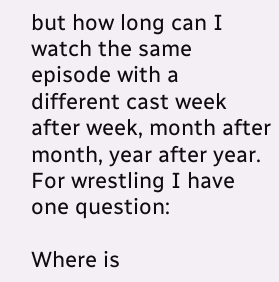but how long can I watch the same episode with a different cast week after week, month after month, year after year. For wrestling I have one question:

Where is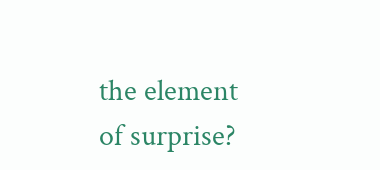the element of surprise?